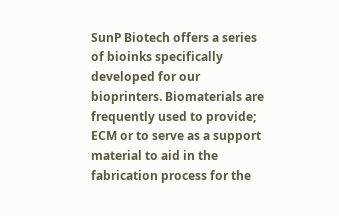SunP Biotech offers a series of bioinks specifically developed for our bioprinters. Biomaterials are frequently used to provide; ECM or to serve as a support material to aid in the fabrication process for the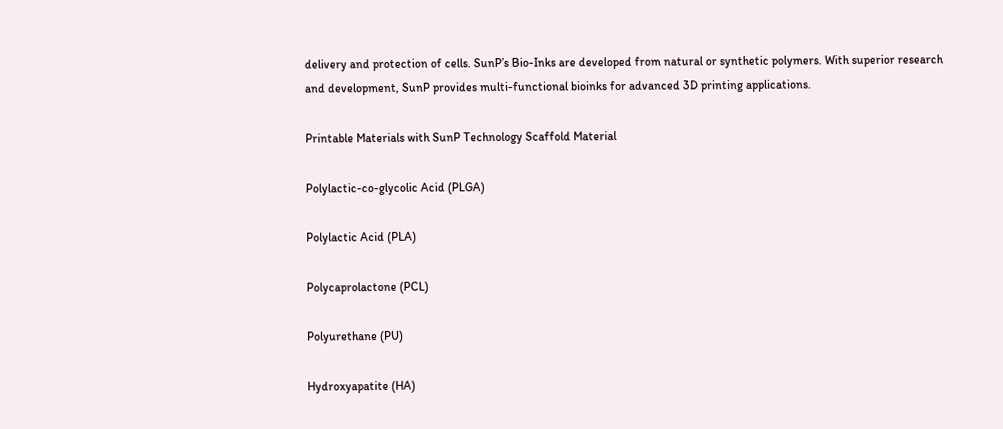delivery and protection of cells. SunP’s Bio-Inks are developed from natural or synthetic polymers. With superior research and development, SunP provides multi-functional bioinks for advanced 3D printing applications.

Printable Materials with SunP Technology Scaffold Material

Polylactic-co-glycolic Acid (PLGA)

Polylactic Acid (PLA)

Polycaprolactone (PCL)

Polyurethane (PU)

Hydroxyapatite (HA)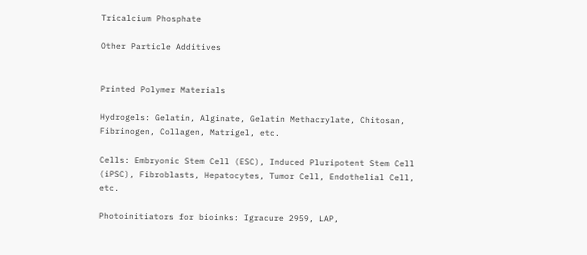Tricalcium Phosphate

Other Particle Additives


Printed Polymer Materials

Hydrogels: Gelatin, Alginate, Gelatin Methacrylate, Chitosan, Fibrinogen, Collagen, Matrigel, etc.

Cells: Embryonic Stem Cell (ESC), Induced Pluripotent Stem Cell (iPSC), Fibroblasts, Hepatocytes, Tumor Cell, Endothelial Cell, etc.

Photoinitiators for bioinks: Igracure 2959, LAP,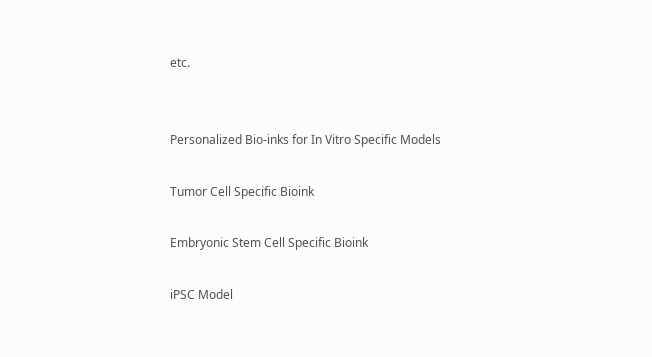etc.


Personalized Bio-inks for In Vitro Specific Models

Tumor Cell Specific Bioink

Embryonic Stem Cell Specific Bioink

iPSC Model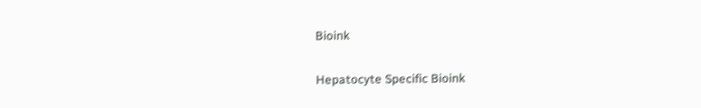Bioink

Hepatocyte Specific Bioink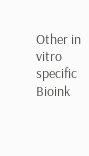Other in vitro specific Bioink